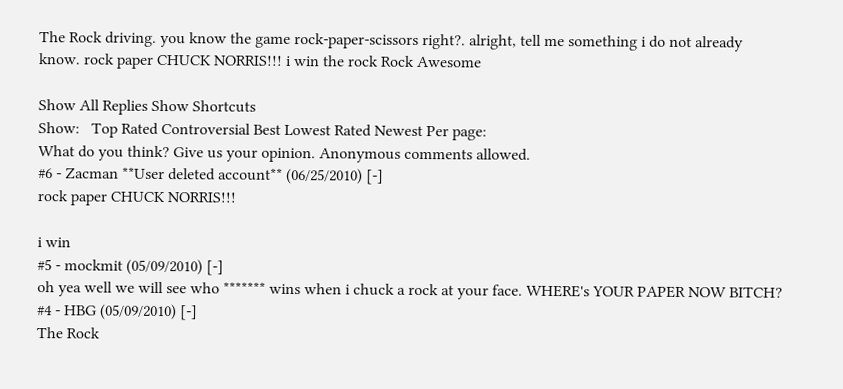The Rock driving. you know the game rock-paper-scissors right?. alright, tell me something i do not already know. rock paper CHUCK NORRIS!!! i win the rock Rock Awesome

Show All Replies Show Shortcuts
Show:   Top Rated Controversial Best Lowest Rated Newest Per page:
What do you think? Give us your opinion. Anonymous comments allowed.
#6 - Zacman **User deleted account** (06/25/2010) [-]
rock paper CHUCK NORRIS!!!

i win
#5 - mockmit (05/09/2010) [-]
oh yea well we will see who ******* wins when i chuck a rock at your face. WHERE's YOUR PAPER NOW BITCH?
#4 - HBG (05/09/2010) [-]
The Rock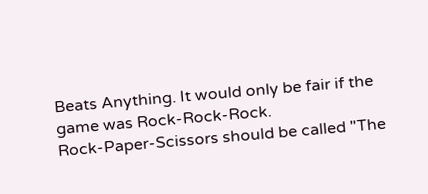Beats Anything. It would only be fair if the game was Rock-Rock-Rock.
Rock-Paper-Scissors should be called "The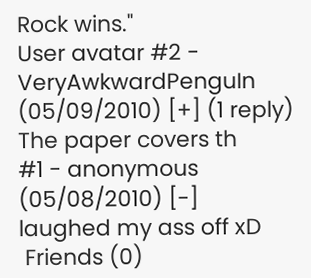Rock wins."
User avatar #2 - VeryAwkwardPenguIn (05/09/2010) [+] (1 reply)
The paper covers th
#1 - anonymous (05/08/2010) [-]
laughed my ass off xD
 Friends (0)